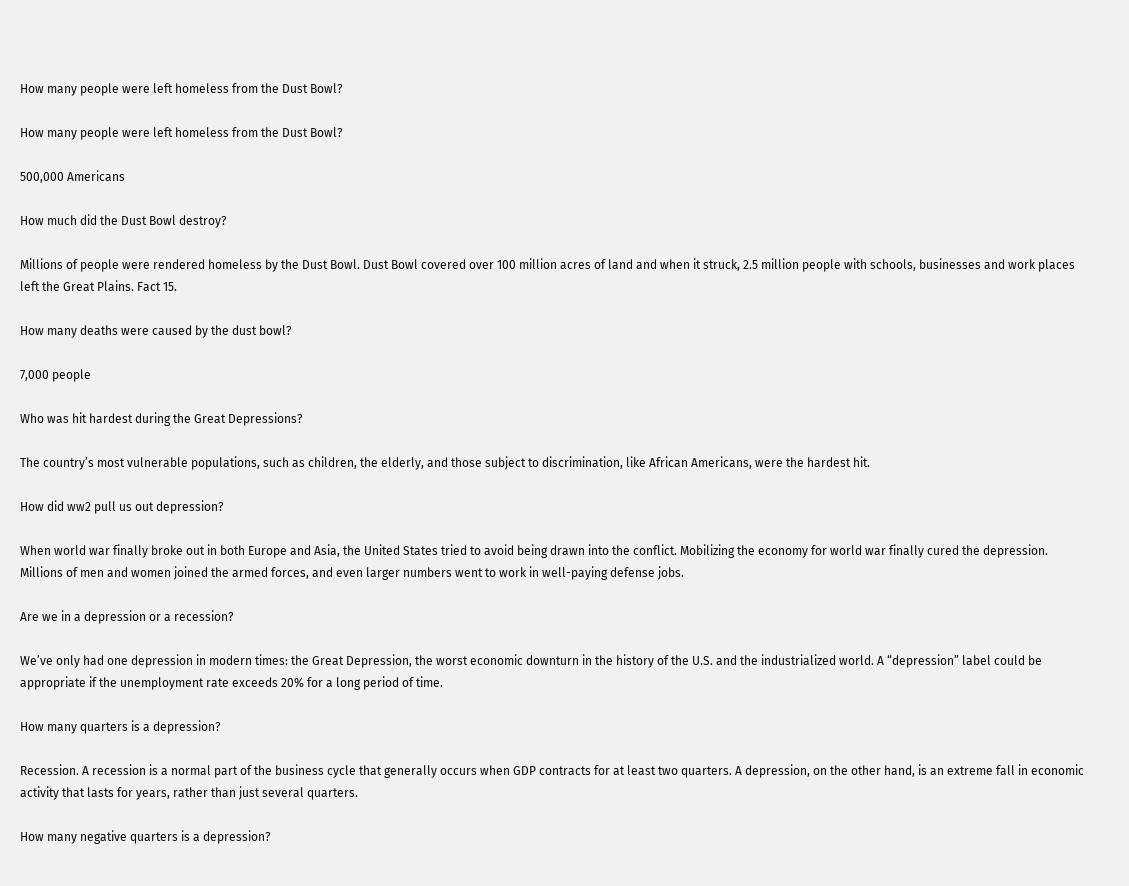How many people were left homeless from the Dust Bowl?

How many people were left homeless from the Dust Bowl?

500,000 Americans

How much did the Dust Bowl destroy?

Millions of people were rendered homeless by the Dust Bowl. Dust Bowl covered over 100 million acres of land and when it struck, 2.5 million people with schools, businesses and work places left the Great Plains. Fact 15.

How many deaths were caused by the dust bowl?

7,000 people

Who was hit hardest during the Great Depressions?

The country’s most vulnerable populations, such as children, the elderly, and those subject to discrimination, like African Americans, were the hardest hit.

How did ww2 pull us out depression?

When world war finally broke out in both Europe and Asia, the United States tried to avoid being drawn into the conflict. Mobilizing the economy for world war finally cured the depression. Millions of men and women joined the armed forces, and even larger numbers went to work in well-paying defense jobs.

Are we in a depression or a recession?

We’ve only had one depression in modern times: the Great Depression, the worst economic downturn in the history of the U.S. and the industrialized world. A “depression” label could be appropriate if the unemployment rate exceeds 20% for a long period of time.

How many quarters is a depression?

Recession. A recession is a normal part of the business cycle that generally occurs when GDP contracts for at least two quarters. A depression, on the other hand, is an extreme fall in economic activity that lasts for years, rather than just several quarters.

How many negative quarters is a depression?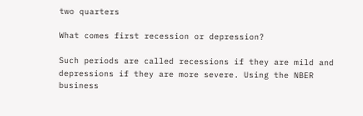two quarters

What comes first recession or depression?

Such periods are called recessions if they are mild and depressions if they are more severe. Using the NBER business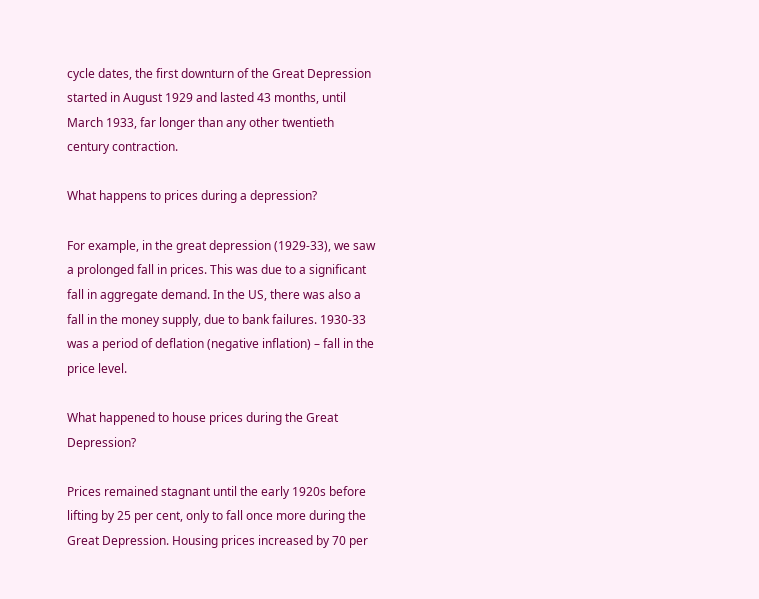cycle dates, the first downturn of the Great Depression started in August 1929 and lasted 43 months, until March 1933, far longer than any other twentieth century contraction.

What happens to prices during a depression?

For example, in the great depression (1929-33), we saw a prolonged fall in prices. This was due to a significant fall in aggregate demand. In the US, there was also a fall in the money supply, due to bank failures. 1930-33 was a period of deflation (negative inflation) – fall in the price level.

What happened to house prices during the Great Depression?

Prices remained stagnant until the early 1920s before lifting by 25 per cent, only to fall once more during the Great Depression. Housing prices increased by 70 per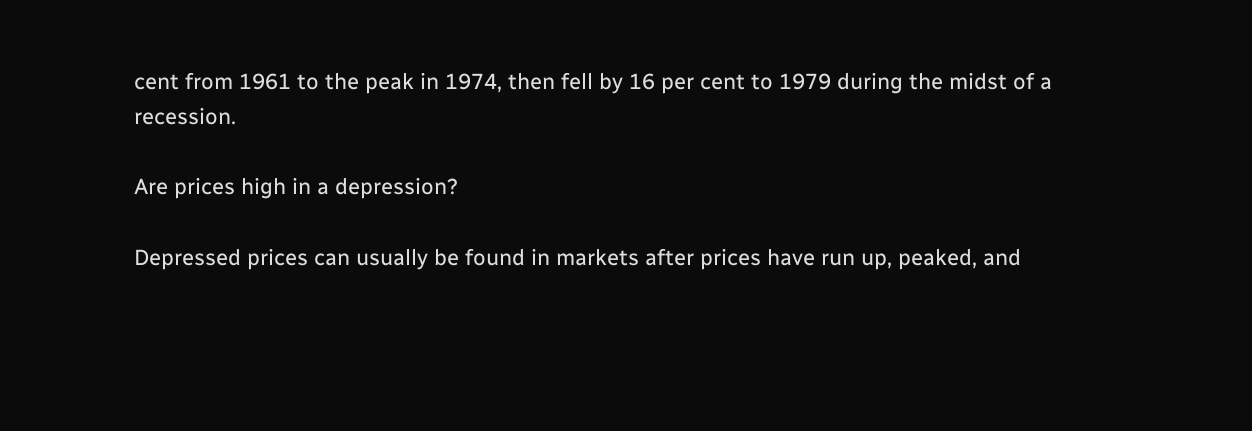cent from 1961 to the peak in 1974, then fell by 16 per cent to 1979 during the midst of a recession.

Are prices high in a depression?

Depressed prices can usually be found in markets after prices have run up, peaked, and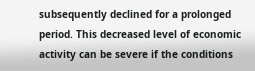subsequently declined for a prolonged period. This decreased level of economic activity can be severe if the conditions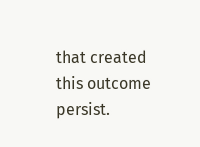that created this outcome persist.